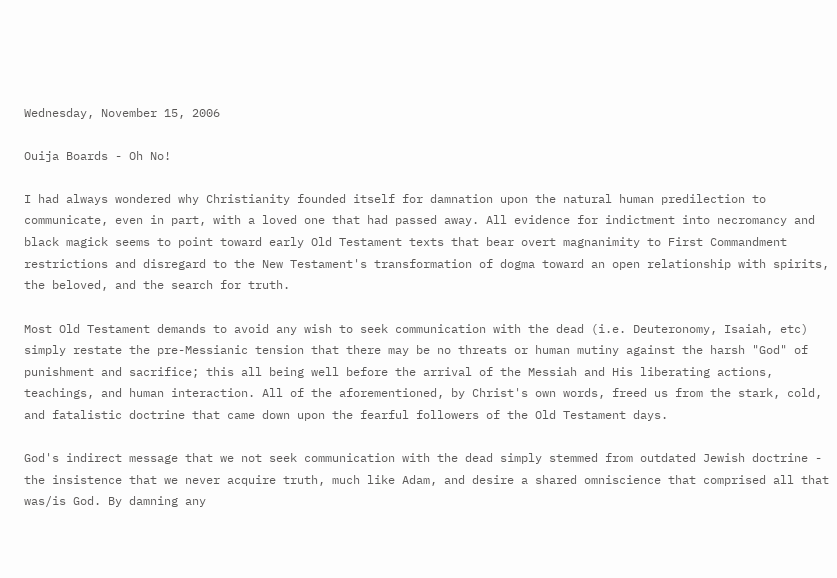Wednesday, November 15, 2006

Ouija Boards - Oh No!

I had always wondered why Christianity founded itself for damnation upon the natural human predilection to communicate, even in part, with a loved one that had passed away. All evidence for indictment into necromancy and black magick seems to point toward early Old Testament texts that bear overt magnanimity to First Commandment restrictions and disregard to the New Testament's transformation of dogma toward an open relationship with spirits, the beloved, and the search for truth.

Most Old Testament demands to avoid any wish to seek communication with the dead (i.e. Deuteronomy, Isaiah, etc) simply restate the pre-Messianic tension that there may be no threats or human mutiny against the harsh "God" of punishment and sacrifice; this all being well before the arrival of the Messiah and His liberating actions, teachings, and human interaction. All of the aforementioned, by Christ's own words, freed us from the stark, cold, and fatalistic doctrine that came down upon the fearful followers of the Old Testament days.

God's indirect message that we not seek communication with the dead simply stemmed from outdated Jewish doctrine - the insistence that we never acquire truth, much like Adam, and desire a shared omniscience that comprised all that was/is God. By damning any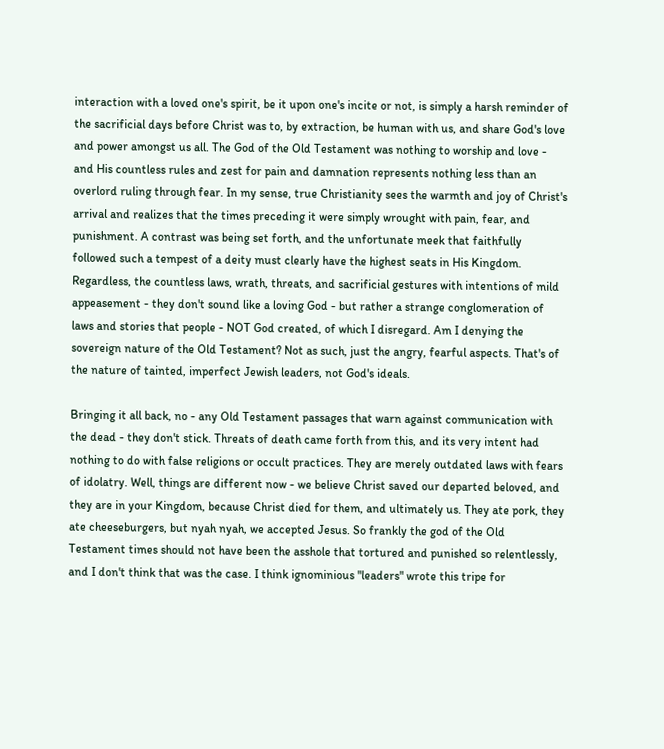interaction with a loved one's spirit, be it upon one's incite or not, is simply a harsh reminder of the sacrificial days before Christ was to, by extraction, be human with us, and share God's love and power amongst us all. The God of the Old Testament was nothing to worship and love - and His countless rules and zest for pain and damnation represents nothing less than an overlord ruling through fear. In my sense, true Christianity sees the warmth and joy of Christ's arrival and realizes that the times preceding it were simply wrought with pain, fear, and punishment. A contrast was being set forth, and the unfortunate meek that faithfully followed such a tempest of a deity must clearly have the highest seats in His Kingdom. Regardless, the countless laws, wrath, threats, and sacrificial gestures with intentions of mild appeasement - they don't sound like a loving God - but rather a strange conglomeration of laws and stories that people - NOT God created, of which I disregard. Am I denying the sovereign nature of the Old Testament? Not as such, just the angry, fearful aspects. That's of the nature of tainted, imperfect Jewish leaders, not God's ideals.

Bringing it all back, no - any Old Testament passages that warn against communication with the dead - they don't stick. Threats of death came forth from this, and its very intent had nothing to do with false religions or occult practices. They are merely outdated laws with fears of idolatry. Well, things are different now - we believe Christ saved our departed beloved, and they are in your Kingdom, because Christ died for them, and ultimately us. They ate pork, they ate cheeseburgers, but nyah nyah, we accepted Jesus. So frankly the god of the Old Testament times should not have been the asshole that tortured and punished so relentlessly, and I don't think that was the case. I think ignominious "leaders" wrote this tripe for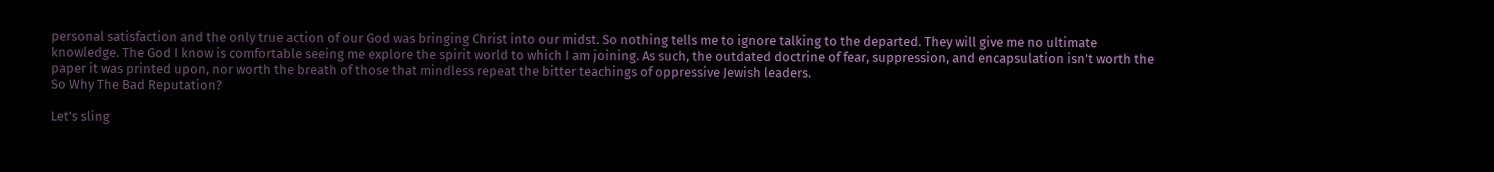personal satisfaction and the only true action of our God was bringing Christ into our midst. So nothing tells me to ignore talking to the departed. They will give me no ultimate knowledge. The God I know is comfortable seeing me explore the spirit world to which I am joining. As such, the outdated doctrine of fear, suppression, and encapsulation isn't worth the paper it was printed upon, nor worth the breath of those that mindless repeat the bitter teachings of oppressive Jewish leaders.
So Why The Bad Reputation?

Let's sling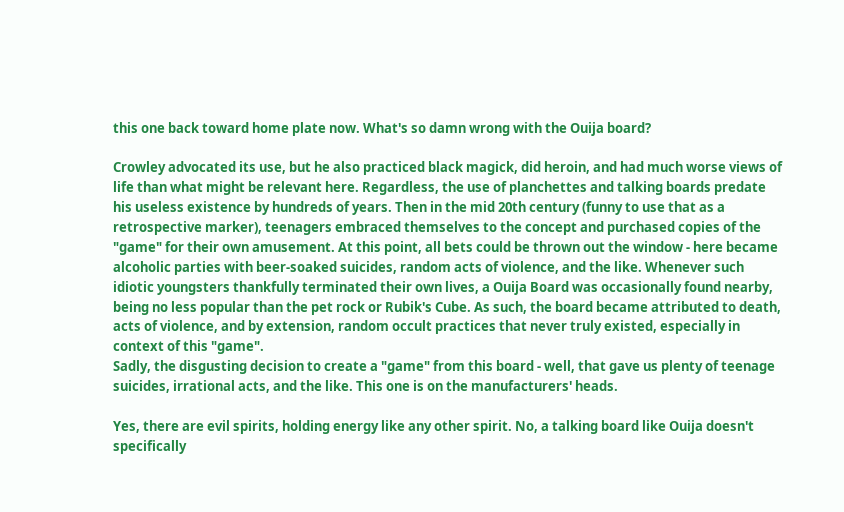this one back toward home plate now. What's so damn wrong with the Ouija board?

Crowley advocated its use, but he also practiced black magick, did heroin, and had much worse views of life than what might be relevant here. Regardless, the use of planchettes and talking boards predate his useless existence by hundreds of years. Then in the mid 20th century (funny to use that as a retrospective marker), teenagers embraced themselves to the concept and purchased copies of the "game" for their own amusement. At this point, all bets could be thrown out the window - here became alcoholic parties with beer-soaked suicides, random acts of violence, and the like. Whenever such idiotic youngsters thankfully terminated their own lives, a Ouija Board was occasionally found nearby, being no less popular than the pet rock or Rubik's Cube. As such, the board became attributed to death, acts of violence, and by extension, random occult practices that never truly existed, especially in context of this "game".
Sadly, the disgusting decision to create a "game" from this board - well, that gave us plenty of teenage suicides, irrational acts, and the like. This one is on the manufacturers' heads.

Yes, there are evil spirits, holding energy like any other spirit. No, a talking board like Ouija doesn't specifically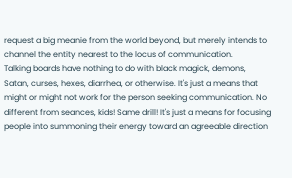request a big meanie from the world beyond, but merely intends to channel the entity nearest to the locus of communication.
Talking boards have nothing to do with black magick, demons, Satan, curses, hexes, diarrhea, or otherwise. It's just a means that might or might not work for the person seeking communication. No different from seances, kids! Same drill! It's just a means for focusing people into summoning their energy toward an agreeable direction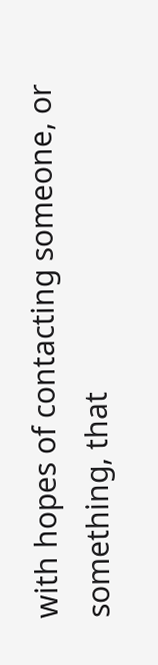with hopes of contacting someone, or something, that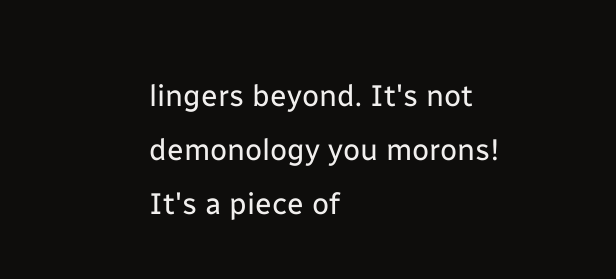lingers beyond. It's not demonology you morons! It's a piece of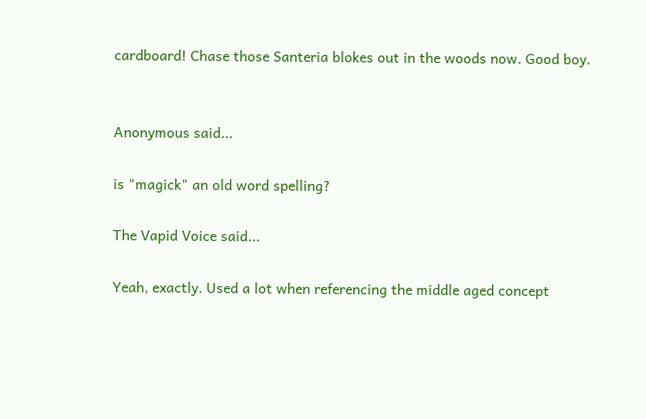cardboard! Chase those Santeria blokes out in the woods now. Good boy.


Anonymous said...

is "magick" an old word spelling?

The Vapid Voice said...

Yeah, exactly. Used a lot when referencing the middle aged concept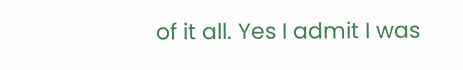of it all. Yes I admit I was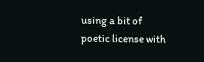using a bit of poetic license with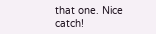that one. Nice catch!